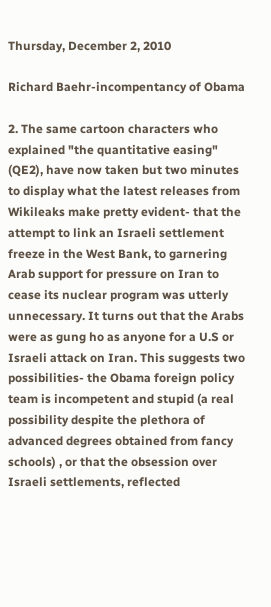Thursday, December 2, 2010

Richard Baehr-incompentancy of Obama

2. The same cartoon characters who explained "the quantitative easing" (QE2), have now taken but two minutes to display what the latest releases from Wikileaks make pretty evident- that the attempt to link an Israeli settlement freeze in the West Bank, to garnering Arab support for pressure on Iran to cease its nuclear program was utterly unnecessary. It turns out that the Arabs were as gung ho as anyone for a U.S or Israeli attack on Iran. This suggests two possibilities- the Obama foreign policy team is incompetent and stupid (a real possibility despite the plethora of advanced degrees obtained from fancy schools) , or that the obsession over Israeli settlements, reflected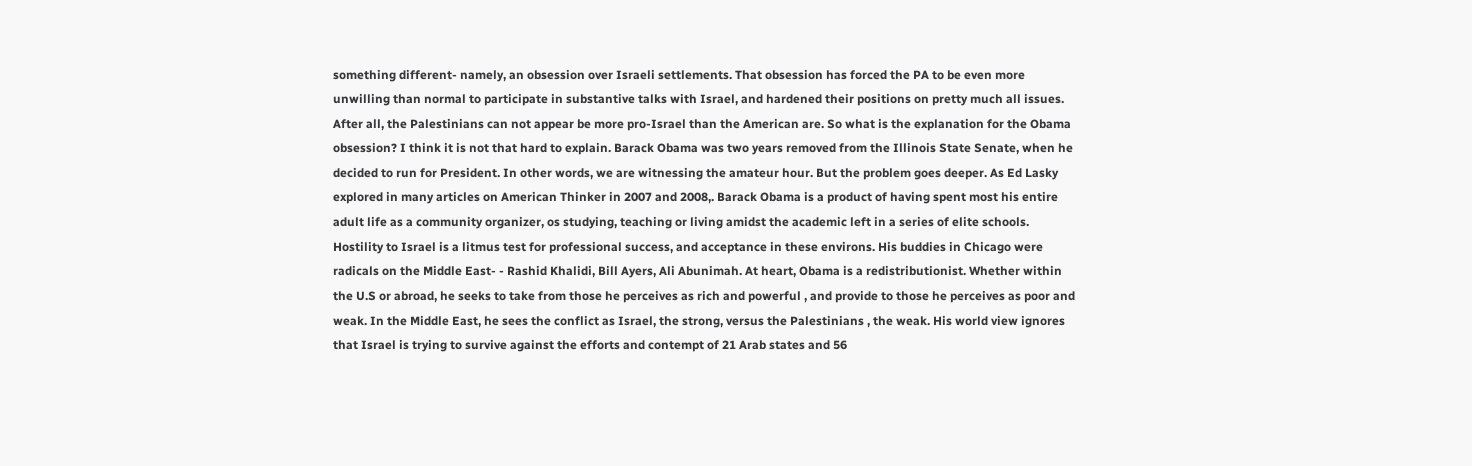something different- namely, an obsession over Israeli settlements. That obsession has forced the PA to be even more unwilling than normal to participate in substantive talks with Israel, and hardened their positions on pretty much all issues. After all, the Palestinians can not appear be more pro-Israel than the American are. So what is the explanation for the Obama obsession? I think it is not that hard to explain. Barack Obama was two years removed from the Illinois State Senate, when he decided to run for President. In other words, we are witnessing the amateur hour. But the problem goes deeper. As Ed Lasky explored in many articles on American Thinker in 2007 and 2008,. Barack Obama is a product of having spent most his entire adult life as a community organizer, os studying, teaching or living amidst the academic left in a series of elite schools. Hostility to Israel is a litmus test for professional success, and acceptance in these environs. His buddies in Chicago were radicals on the Middle East- - Rashid Khalidi, Bill Ayers, Ali Abunimah. At heart, Obama is a redistributionist. Whether within the U.S or abroad, he seeks to take from those he perceives as rich and powerful , and provide to those he perceives as poor and weak. In the Middle East, he sees the conflict as Israel, the strong, versus the Palestinians , the weak. His world view ignores that Israel is trying to survive against the efforts and contempt of 21 Arab states and 56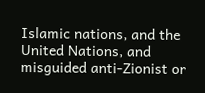Islamic nations, and the United Nations, and misguided anti-Zionist or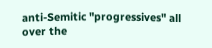anti-Semitic "progressives" all over the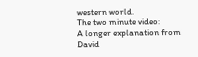western world.
The two minute video:
A longer explanation from David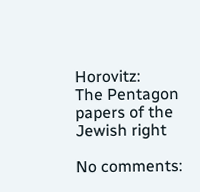Horovitz:
The Pentagon papers of the Jewish right

No comments: